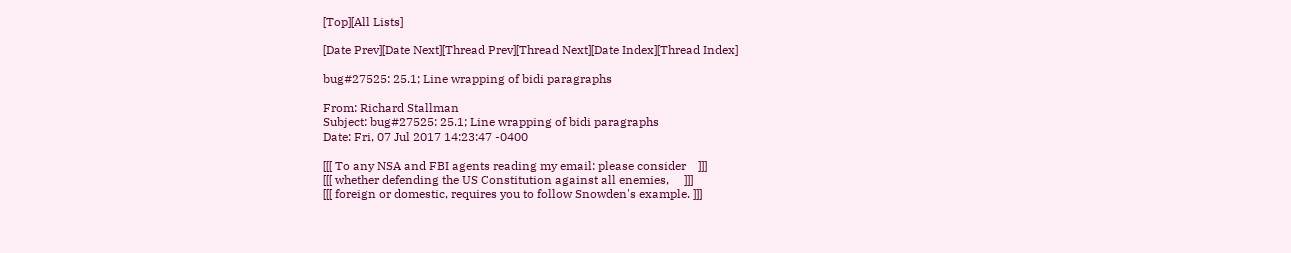[Top][All Lists]

[Date Prev][Date Next][Thread Prev][Thread Next][Date Index][Thread Index]

bug#27525: 25.1; Line wrapping of bidi paragraphs

From: Richard Stallman
Subject: bug#27525: 25.1; Line wrapping of bidi paragraphs
Date: Fri, 07 Jul 2017 14:23:47 -0400

[[[ To any NSA and FBI agents reading my email: please consider    ]]]
[[[ whether defending the US Constitution against all enemies,     ]]]
[[[ foreign or domestic, requires you to follow Snowden's example. ]]]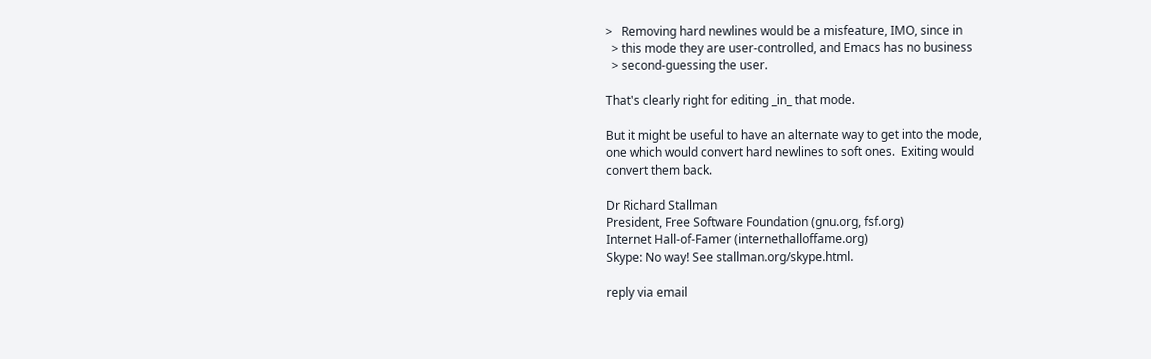>   Removing hard newlines would be a misfeature, IMO, since in
  > this mode they are user-controlled, and Emacs has no business
  > second-guessing the user.

That's clearly right for editing _in_ that mode.

But it might be useful to have an alternate way to get into the mode,
one which would convert hard newlines to soft ones.  Exiting would
convert them back.

Dr Richard Stallman
President, Free Software Foundation (gnu.org, fsf.org)
Internet Hall-of-Famer (internethalloffame.org)
Skype: No way! See stallman.org/skype.html.

reply via email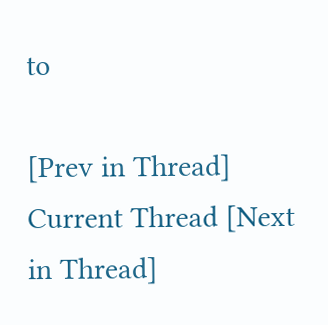to

[Prev in Thread] Current Thread [Next in Thread]